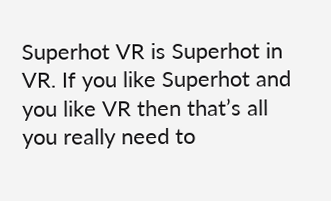Superhot VR is Superhot in VR. If you like Superhot and you like VR then that’s all you really need to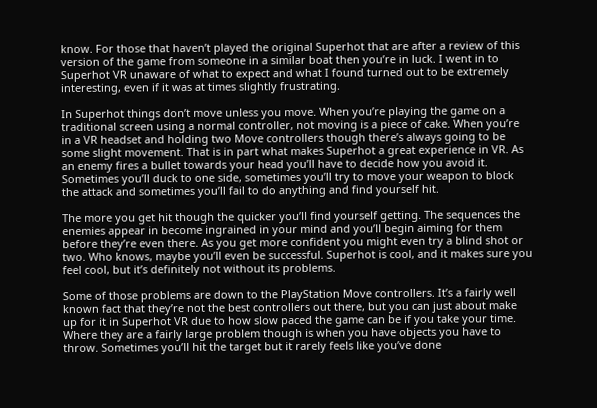know. For those that haven’t played the original Superhot that are after a review of this version of the game from someone in a similar boat then you’re in luck. I went in to Superhot VR unaware of what to expect and what I found turned out to be extremely interesting, even if it was at times slightly frustrating.

In Superhot things don’t move unless you move. When you’re playing the game on a traditional screen using a normal controller, not moving is a piece of cake. When you’re in a VR headset and holding two Move controllers though there’s always going to be some slight movement. That is in part what makes Superhot a great experience in VR. As an enemy fires a bullet towards your head you’ll have to decide how you avoid it. Sometimes you’ll duck to one side, sometimes you’ll try to move your weapon to block the attack and sometimes you’ll fail to do anything and find yourself hit.

The more you get hit though the quicker you’ll find yourself getting. The sequences the enemies appear in become ingrained in your mind and you’ll begin aiming for them before they’re even there. As you get more confident you might even try a blind shot or two. Who knows, maybe you’ll even be successful. Superhot is cool, and it makes sure you feel cool, but it’s definitely not without its problems.

Some of those problems are down to the PlayStation Move controllers. It’s a fairly well known fact that they’re not the best controllers out there, but you can just about make up for it in Superhot VR due to how slow paced the game can be if you take your time. Where they are a fairly large problem though is when you have objects you have to throw. Sometimes you’ll hit the target but it rarely feels like you’ve done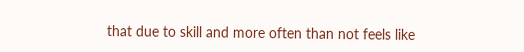that due to skill and more often than not feels like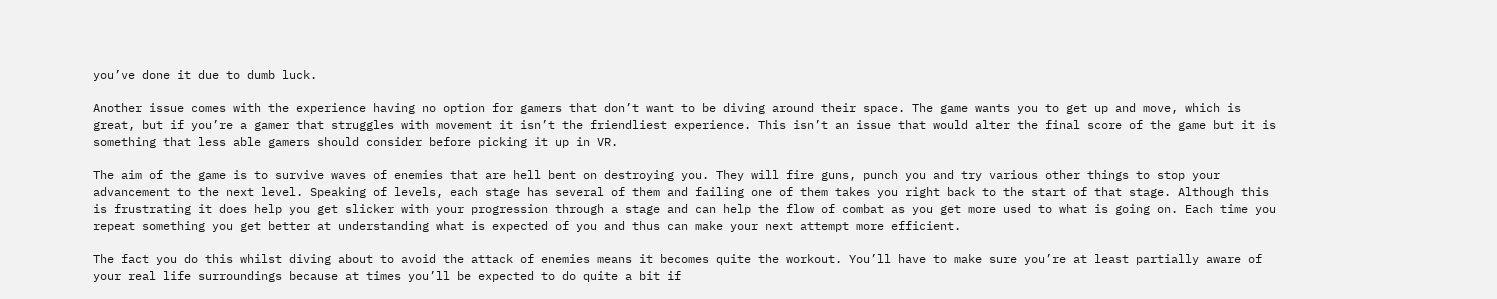you’ve done it due to dumb luck.

Another issue comes with the experience having no option for gamers that don’t want to be diving around their space. The game wants you to get up and move, which is great, but if you’re a gamer that struggles with movement it isn’t the friendliest experience. This isn’t an issue that would alter the final score of the game but it is something that less able gamers should consider before picking it up in VR.

The aim of the game is to survive waves of enemies that are hell bent on destroying you. They will fire guns, punch you and try various other things to stop your advancement to the next level. Speaking of levels, each stage has several of them and failing one of them takes you right back to the start of that stage. Although this is frustrating it does help you get slicker with your progression through a stage and can help the flow of combat as you get more used to what is going on. Each time you repeat something you get better at understanding what is expected of you and thus can make your next attempt more efficient.

The fact you do this whilst diving about to avoid the attack of enemies means it becomes quite the workout. You’ll have to make sure you’re at least partially aware of your real life surroundings because at times you’ll be expected to do quite a bit if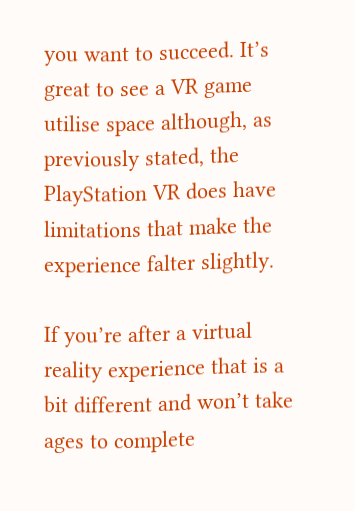you want to succeed. It’s great to see a VR game utilise space although, as previously stated, the PlayStation VR does have limitations that make the experience falter slightly.

If you’re after a virtual reality experience that is a bit different and won’t take ages to complete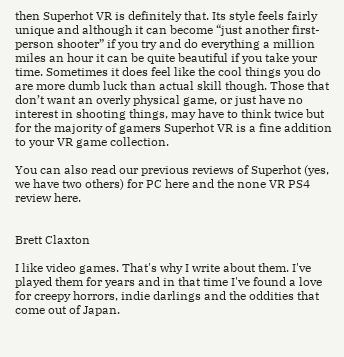then Superhot VR is definitely that. Its style feels fairly unique and although it can become “just another first-person shooter” if you try and do everything a million miles an hour it can be quite beautiful if you take your time. Sometimes it does feel like the cool things you do are more dumb luck than actual skill though. Those that don’t want an overly physical game, or just have no interest in shooting things, may have to think twice but for the majority of gamers Superhot VR is a fine addition to your VR game collection.

You can also read our previous reviews of Superhot (yes, we have two others) for PC here and the none VR PS4 review here.


Brett Claxton

I like video games. That's why I write about them. I've played them for years and in that time I've found a love for creepy horrors, indie darlings and the oddities that come out of Japan.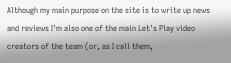Although my main purpose on the site is to write up news and reviews I'm also one of the main Let's Play video creators of the team (or, as I call them,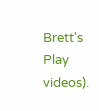Brett's Play videos).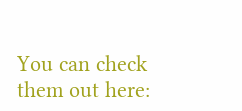You can check them out here: